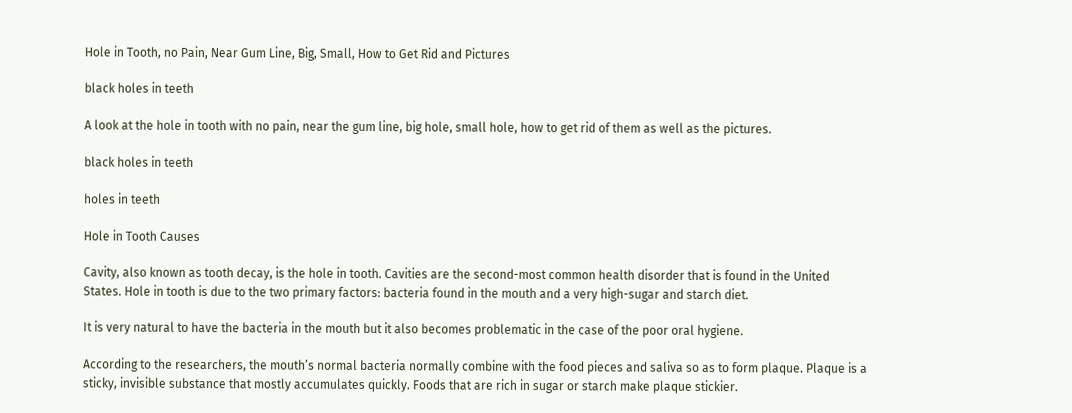Hole in Tooth, no Pain, Near Gum Line, Big, Small, How to Get Rid and Pictures

black holes in teeth

A look at the hole in tooth with no pain, near the gum line, big hole, small hole, how to get rid of them as well as the pictures.

black holes in teeth

holes in teeth

Hole in Tooth Causes

Cavity, also known as tooth decay, is the hole in tooth. Cavities are the second-most common health disorder that is found in the United States. Hole in tooth is due to the two primary factors: bacteria found in the mouth and a very high-sugar and starch diet.

It is very natural to have the bacteria in the mouth but it also becomes problematic in the case of the poor oral hygiene.

According to the researchers, the mouth’s normal bacteria normally combine with the food pieces and saliva so as to form plaque. Plaque is a sticky, invisible substance that mostly accumulates quickly. Foods that are rich in sugar or starch make plaque stickier.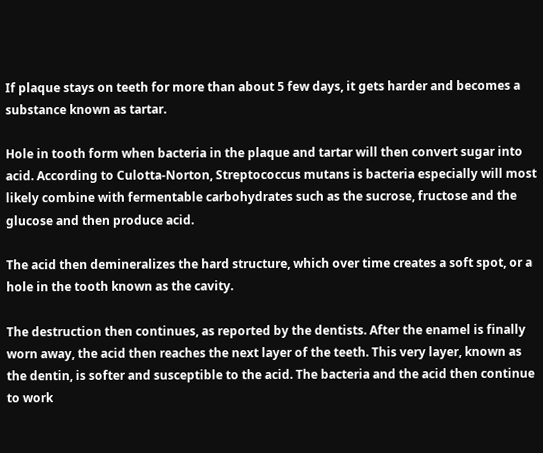If plaque stays on teeth for more than about 5 few days, it gets harder and becomes a substance known as tartar.

Hole in tooth form when bacteria in the plaque and tartar will then convert sugar into acid. According to Culotta-Norton, Streptococcus mutans is bacteria especially will most likely combine with fermentable carbohydrates such as the sucrose, fructose and the glucose and then produce acid.

The acid then demineralizes the hard structure, which over time creates a soft spot, or a hole in the tooth known as the cavity.

The destruction then continues, as reported by the dentists. After the enamel is finally worn away, the acid then reaches the next layer of the teeth. This very layer, known as the dentin, is softer and susceptible to the acid. The bacteria and the acid then continue to work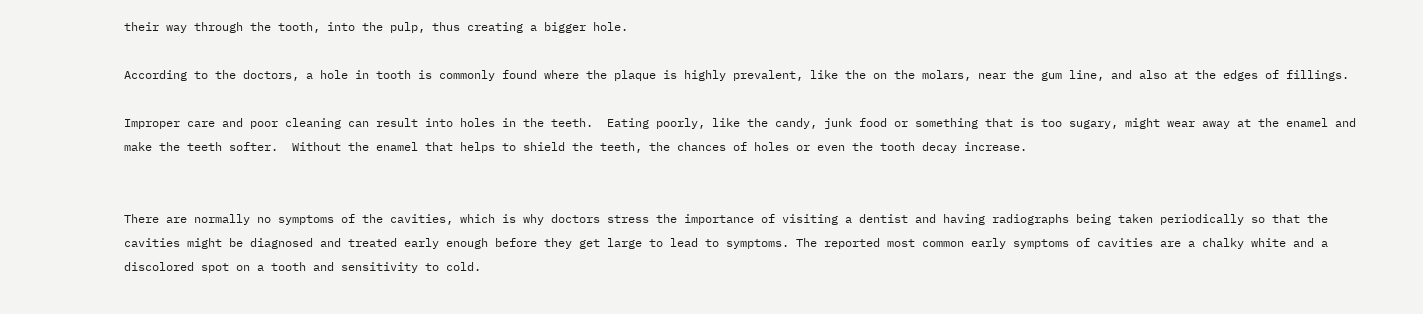their way through the tooth, into the pulp, thus creating a bigger hole.

According to the doctors, a hole in tooth is commonly found where the plaque is highly prevalent, like the on the molars, near the gum line, and also at the edges of fillings.

Improper care and poor cleaning can result into holes in the teeth.  Eating poorly, like the candy, junk food or something that is too sugary, might wear away at the enamel and make the teeth softer.  Without the enamel that helps to shield the teeth, the chances of holes or even the tooth decay increase.


There are normally no symptoms of the cavities, which is why doctors stress the importance of visiting a dentist and having radiographs being taken periodically so that the cavities might be diagnosed and treated early enough before they get large to lead to symptoms. The reported most common early symptoms of cavities are a chalky white and a discolored spot on a tooth and sensitivity to cold.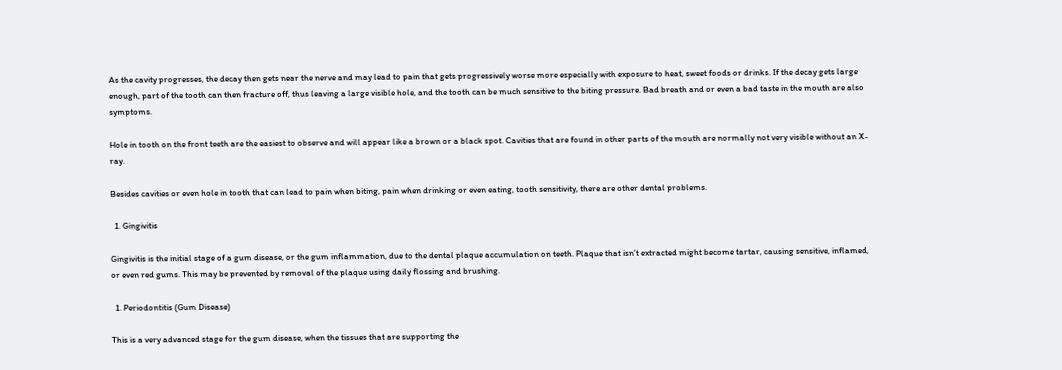As the cavity progresses, the decay then gets near the nerve and may lead to pain that gets progressively worse more especially with exposure to heat, sweet foods or drinks. If the decay gets large enough, part of the tooth can then fracture off, thus leaving a large visible hole, and the tooth can be much sensitive to the biting pressure. Bad breath and or even a bad taste in the mouth are also symptoms.

Hole in tooth on the front teeth are the easiest to observe and will appear like a brown or a black spot. Cavities that are found in other parts of the mouth are normally not very visible without an X-ray.

Besides cavities or even hole in tooth that can lead to pain when biting, pain when drinking or even eating, tooth sensitivity, there are other dental problems.

  1. Gingivitis

Gingivitis is the initial stage of a gum disease, or the gum inflammation, due to the dental plaque accumulation on teeth. Plaque that isn’t extracted might become tartar, causing sensitive, inflamed, or even red gums. This may be prevented by removal of the plaque using daily flossing and brushing.

  1. Periodontitis (Gum Disease)

This is a very advanced stage for the gum disease, when the tissues that are supporting the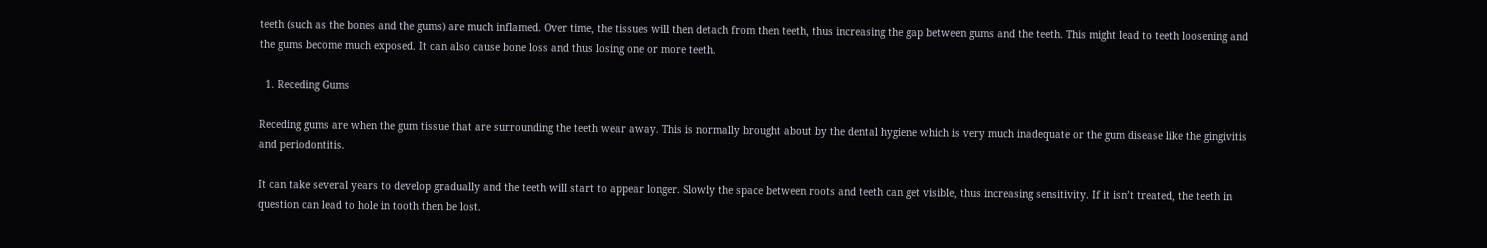teeth (such as the bones and the gums) are much inflamed. Over time, the tissues will then detach from then teeth, thus increasing the gap between gums and the teeth. This might lead to teeth loosening and the gums become much exposed. It can also cause bone loss and thus losing one or more teeth.

  1. Receding Gums

Receding gums are when the gum tissue that are surrounding the teeth wear away. This is normally brought about by the dental hygiene which is very much inadequate or the gum disease like the gingivitis and periodontitis.

It can take several years to develop gradually and the teeth will start to appear longer. Slowly the space between roots and teeth can get visible, thus increasing sensitivity. If it isn’t treated, the teeth in question can lead to hole in tooth then be lost.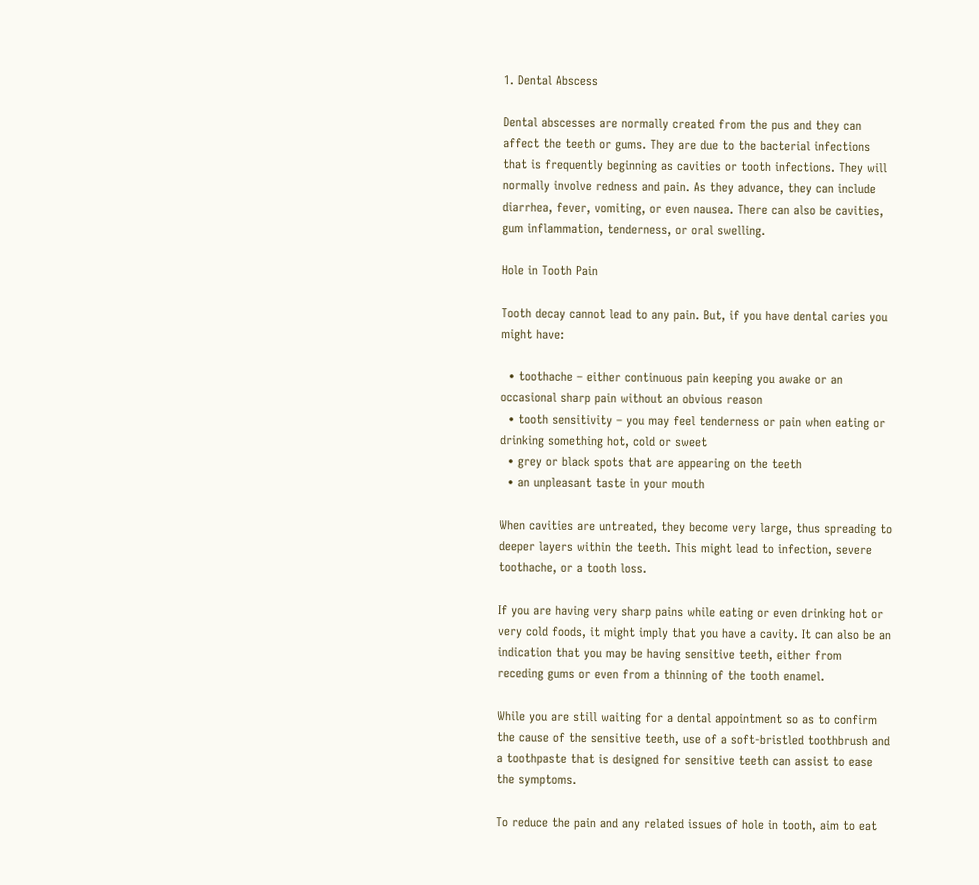1. Dental Abscess

Dental abscesses are normally created from the pus and they can affect the teeth or gums. They are due to the bacterial infections that is frequently beginning as cavities or tooth infections. They will normally involve redness and pain. As they advance, they can include diarrhea, fever, vomiting, or even nausea. There can also be cavities, gum inflammation, tenderness, or oral swelling.

Hole in Tooth Pain

Tooth decay cannot lead to any pain. But, if you have dental caries you might have:

  • toothache – either continuous pain keeping you awake or an occasional sharp pain without an obvious reason
  • tooth sensitivity – you may feel tenderness or pain when eating or drinking something hot, cold or sweet
  • grey or black spots that are appearing on the teeth
  • an unpleasant taste in your mouth

When cavities are untreated, they become very large, thus spreading to deeper layers within the teeth. This might lead to infection, severe toothache, or a tooth loss.

If you are having very sharp pains while eating or even drinking hot or very cold foods, it might imply that you have a cavity. It can also be an indication that you may be having sensitive teeth, either from receding gums or even from a thinning of the tooth enamel.

While you are still waiting for a dental appointment so as to confirm the cause of the sensitive teeth, use of a soft-bristled toothbrush and a toothpaste that is designed for sensitive teeth can assist to ease the symptoms.

To reduce the pain and any related issues of hole in tooth, aim to eat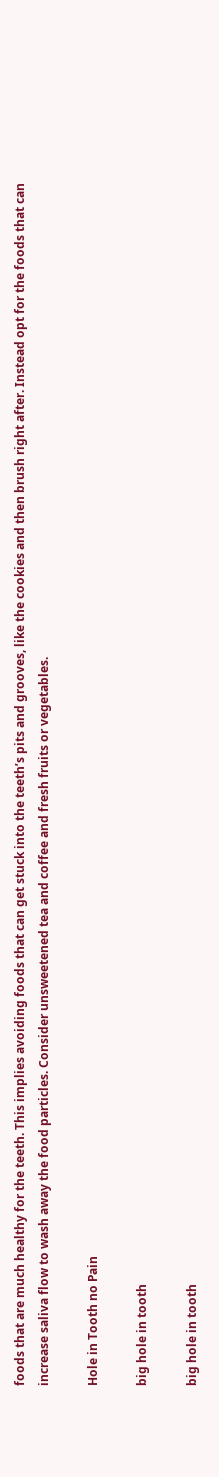foods that are much healthy for the teeth. This implies avoiding foods that can get stuck into the teeth’s pits and grooves, like the cookies and then brush right after. Instead opt for the foods that can increase saliva flow to wash away the food particles. Consider unsweetened tea and coffee and fresh fruits or vegetables.

Hole in Tooth no Pain

big hole in tooth

big hole in tooth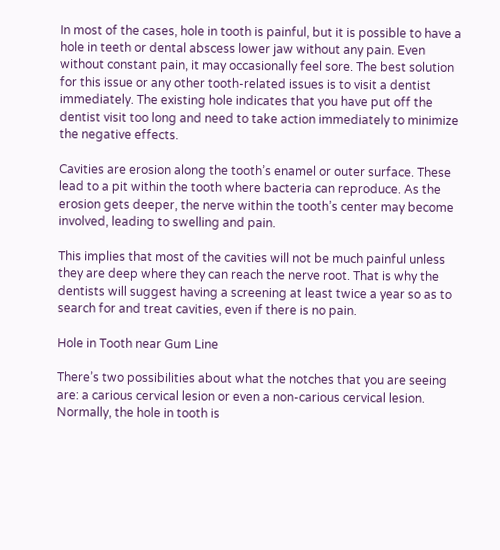In most of the cases, hole in tooth is painful, but it is possible to have a hole in teeth or dental abscess lower jaw without any pain. Even without constant pain, it may occasionally feel sore. The best solution for this issue or any other tooth-related issues is to visit a dentist immediately. The existing hole indicates that you have put off the dentist visit too long and need to take action immediately to minimize the negative effects.

Cavities are erosion along the tooth’s enamel or outer surface. These lead to a pit within the tooth where bacteria can reproduce. As the erosion gets deeper, the nerve within the tooth’s center may become involved, leading to swelling and pain.

This implies that most of the cavities will not be much painful unless they are deep where they can reach the nerve root. That is why the dentists will suggest having a screening at least twice a year so as to search for and treat cavities, even if there is no pain.

Hole in Tooth near Gum Line

There’s two possibilities about what the notches that you are seeing are: a carious cervical lesion or even a non-carious cervical lesion. Normally, the hole in tooth is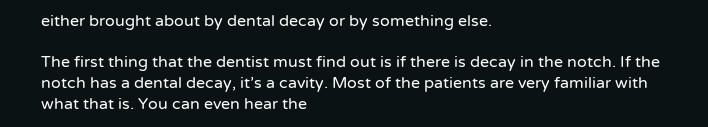either brought about by dental decay or by something else.

The first thing that the dentist must find out is if there is decay in the notch. If the notch has a dental decay, it’s a cavity. Most of the patients are very familiar with what that is. You can even hear the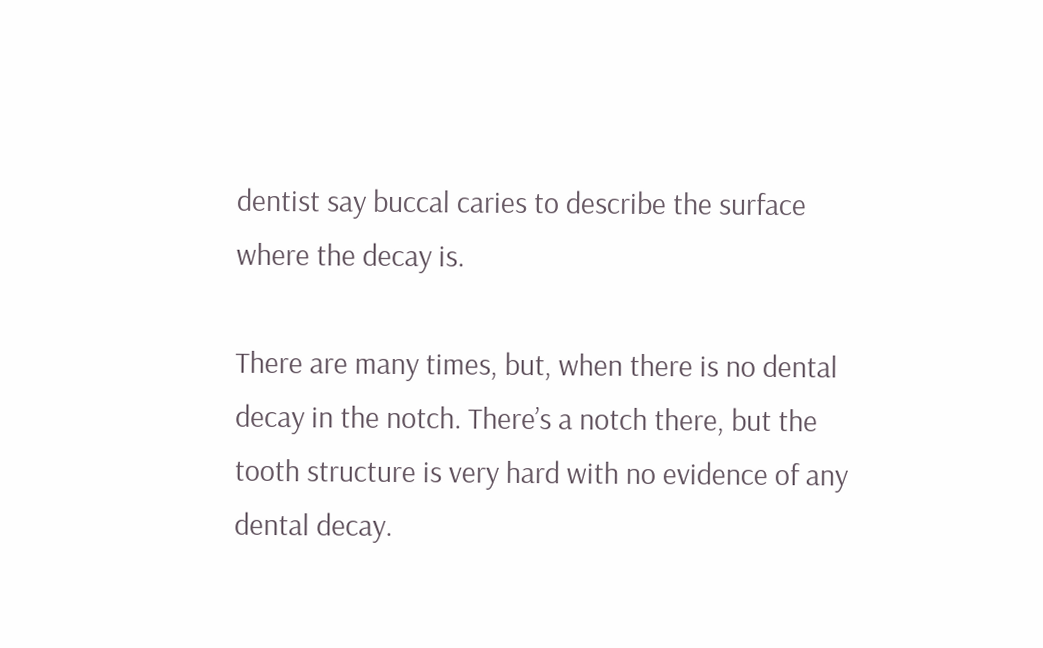dentist say buccal caries to describe the surface where the decay is.

There are many times, but, when there is no dental decay in the notch. There’s a notch there, but the tooth structure is very hard with no evidence of any dental decay.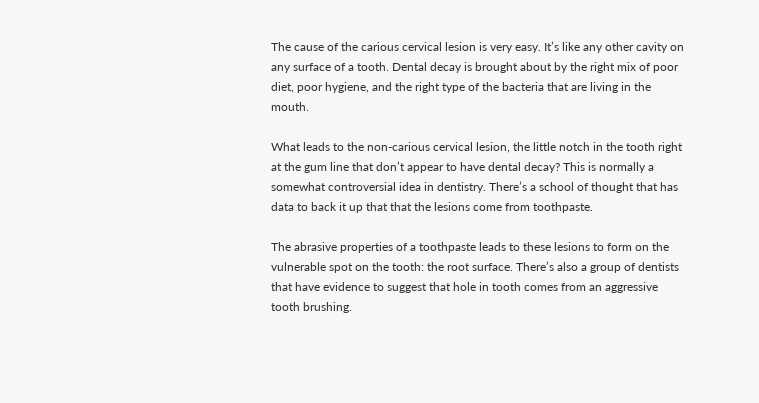The cause of the carious cervical lesion is very easy. It’s like any other cavity on any surface of a tooth. Dental decay is brought about by the right mix of poor diet, poor hygiene, and the right type of the bacteria that are living in the mouth.

What leads to the non-carious cervical lesion, the little notch in the tooth right at the gum line that don’t appear to have dental decay? This is normally a somewhat controversial idea in dentistry. There’s a school of thought that has data to back it up that that the lesions come from toothpaste.

The abrasive properties of a toothpaste leads to these lesions to form on the vulnerable spot on the tooth: the root surface. There’s also a group of dentists that have evidence to suggest that hole in tooth comes from an aggressive tooth brushing.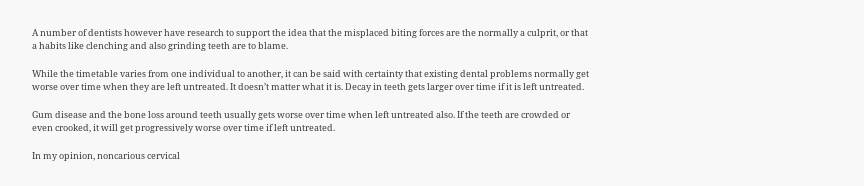A number of dentists however have research to support the idea that the misplaced biting forces are the normally a culprit, or that a habits like clenching and also grinding teeth are to blame.

While the timetable varies from one individual to another, it can be said with certainty that existing dental problems normally get worse over time when they are left untreated. It doesn’t matter what it is. Decay in teeth gets larger over time if it is left untreated.

Gum disease and the bone loss around teeth usually gets worse over time when left untreated also. If the teeth are crowded or even crooked, it will get progressively worse over time if left untreated.

In my opinion, noncarious cervical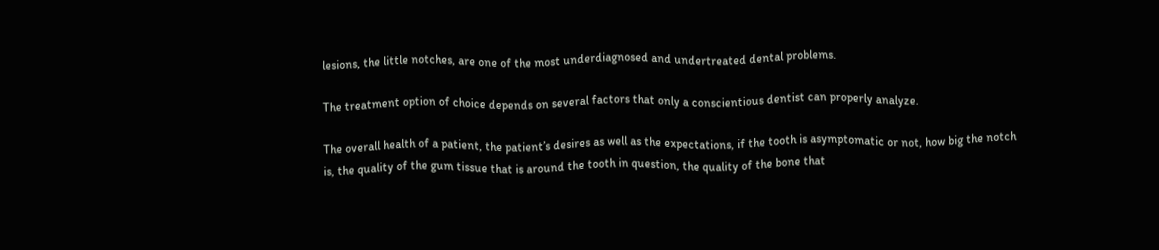lesions, the little notches, are one of the most underdiagnosed and undertreated dental problems.

The treatment option of choice depends on several factors that only a conscientious dentist can properly analyze.

The overall health of a patient, the patient’s desires as well as the expectations, if the tooth is asymptomatic or not, how big the notch is, the quality of the gum tissue that is around the tooth in question, the quality of the bone that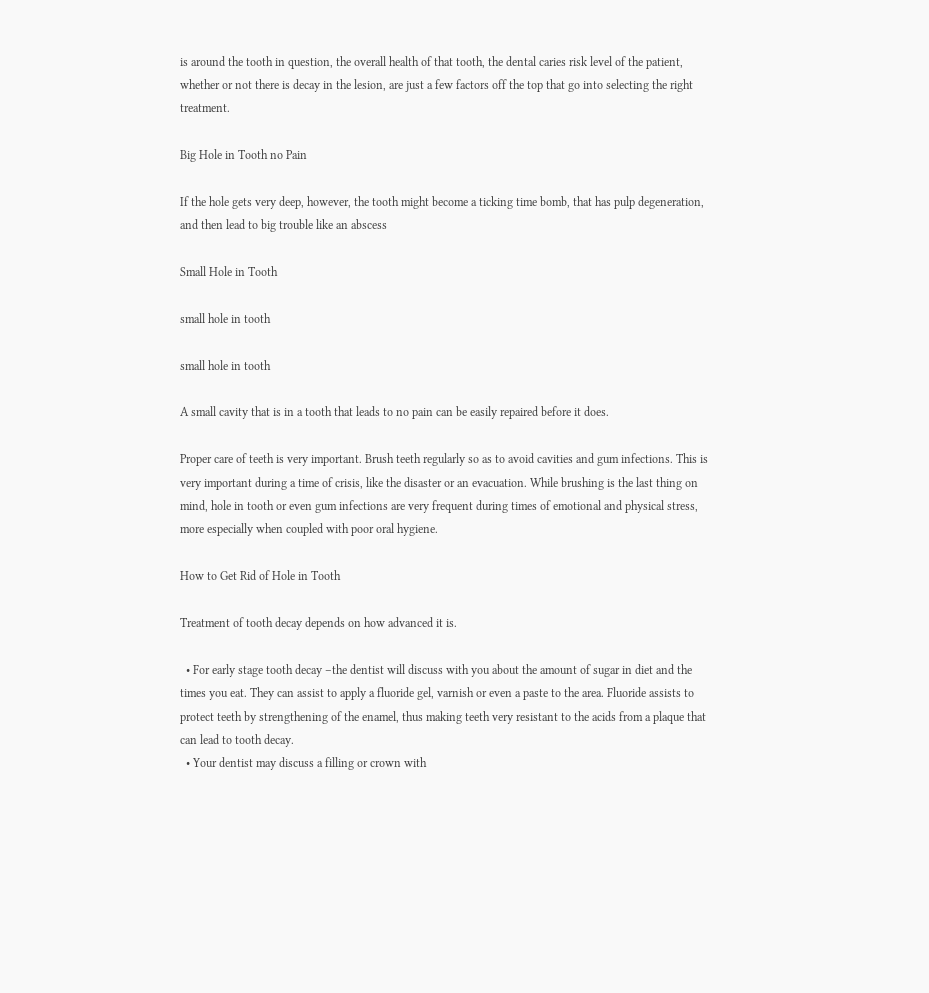is around the tooth in question, the overall health of that tooth, the dental caries risk level of the patient, whether or not there is decay in the lesion, are just a few factors off the top that go into selecting the right treatment.

Big Hole in Tooth no Pain

If the hole gets very deep, however, the tooth might become a ticking time bomb, that has pulp degeneration, and then lead to big trouble like an abscess

Small Hole in Tooth

small hole in tooth

small hole in tooth

A small cavity that is in a tooth that leads to no pain can be easily repaired before it does.

Proper care of teeth is very important. Brush teeth regularly so as to avoid cavities and gum infections. This is very important during a time of crisis, like the disaster or an evacuation. While brushing is the last thing on mind, hole in tooth or even gum infections are very frequent during times of emotional and physical stress, more especially when coupled with poor oral hygiene.

How to Get Rid of Hole in Tooth

Treatment of tooth decay depends on how advanced it is.

  • For early stage tooth decay –the dentist will discuss with you about the amount of sugar in diet and the times you eat. They can assist to apply a fluoride gel, varnish or even a paste to the area. Fluoride assists to protect teeth by strengthening of the enamel, thus making teeth very resistant to the acids from a plaque that can lead to tooth decay.
  • Your dentist may discuss a filling or crown with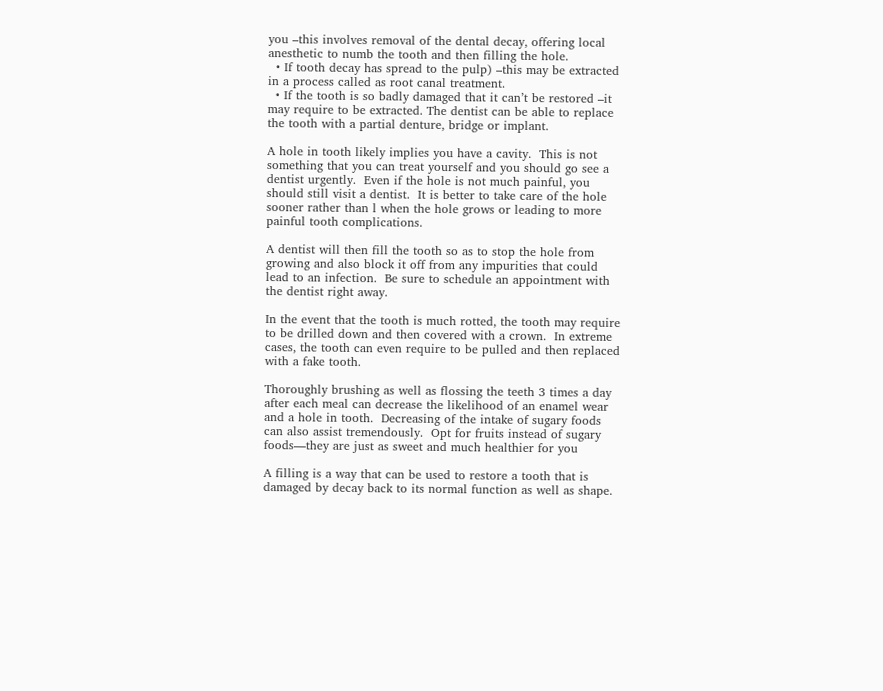you –this involves removal of the dental decay, offering local anesthetic to numb the tooth and then filling the hole.
  • If tooth decay has spread to the pulp) –this may be extracted in a process called as root canal treatment.
  • If the tooth is so badly damaged that it can’t be restored –it may require to be extracted. The dentist can be able to replace the tooth with a partial denture, bridge or implant.

A hole in tooth likely implies you have a cavity.  This is not something that you can treat yourself and you should go see a dentist urgently.  Even if the hole is not much painful, you should still visit a dentist.  It is better to take care of the hole sooner rather than l when the hole grows or leading to more painful tooth complications.

A dentist will then fill the tooth so as to stop the hole from growing and also block it off from any impurities that could lead to an infection.  Be sure to schedule an appointment with the dentist right away.

In the event that the tooth is much rotted, the tooth may require to be drilled down and then covered with a crown.  In extreme cases, the tooth can even require to be pulled and then replaced with a fake tooth.

Thoroughly brushing as well as flossing the teeth 3 times a day after each meal can decrease the likelihood of an enamel wear and a hole in tooth.  Decreasing of the intake of sugary foods can also assist tremendously.  Opt for fruits instead of sugary foods—they are just as sweet and much healthier for you

A filling is a way that can be used to restore a tooth that is damaged by decay back to its normal function as well as shape.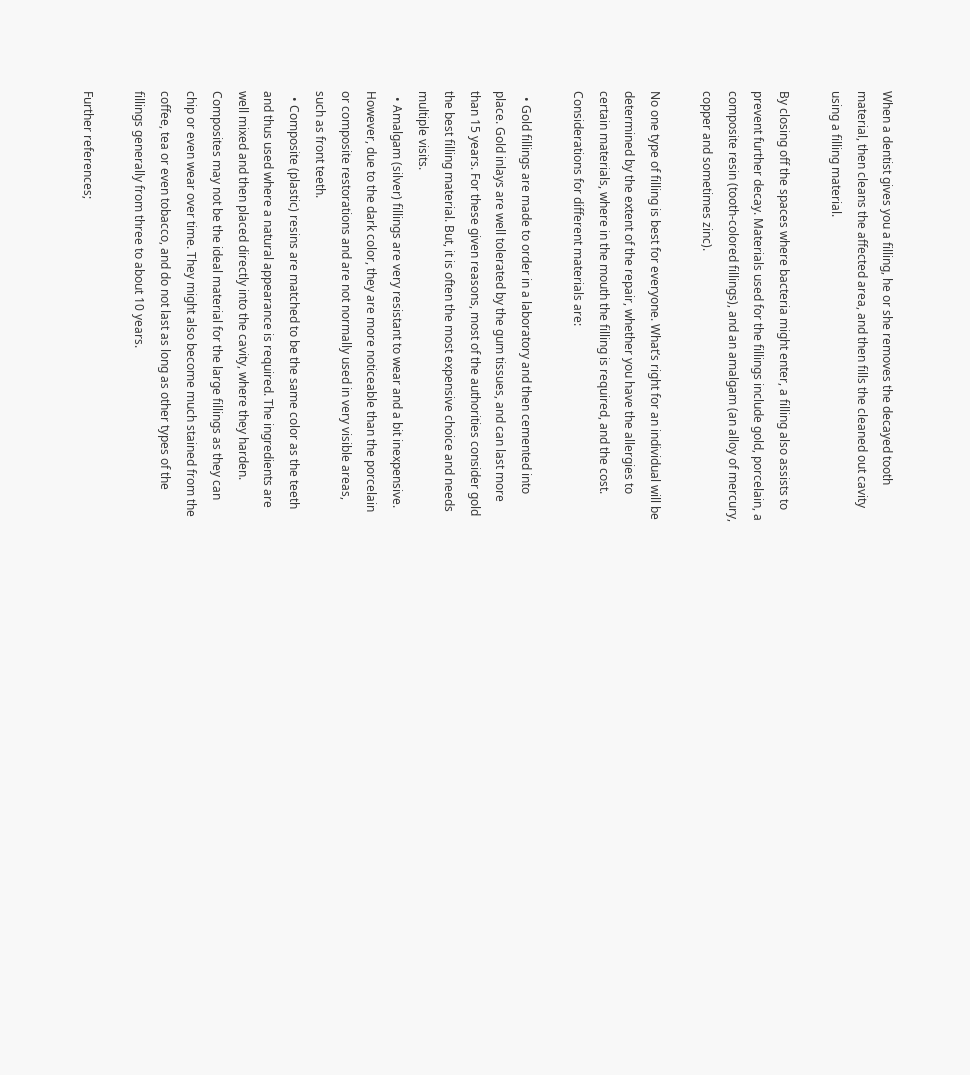When a dentist gives you a filling, he or she removes the decayed tooth material, then cleans the affected area, and then fills the cleaned out cavity using a filling material.

By closing off the spaces where bacteria might enter, a filling also assists to prevent further decay. Materials used for the fillings include gold, porcelain, a composite resin (tooth-colored fillings), and an amalgam (an alloy of mercury, copper and sometimes zinc).

No one type of filling is best for everyone. What’s right for an individual will be determined by the extent of the repair, whether you have the allergies to certain materials, where in the mouth the filling is required, and the cost. Considerations for different materials are:

  • Gold fillings are made to order in a laboratory and then cemented into place. Gold inlays are well tolerated by the gum tissues, and can last more than 15 years. For these given reasons, most of the authorities consider gold the best filling material. But, it is often the most expensive choice and needs multiple visits.
  • Amalgam (silver) fillings are very resistant to wear and a bit inexpensive. However, due to the dark color, they are more noticeable than the porcelain or composite restorations and are not normally used in very visible areas, such as front teeth.
  • Composite (plastic) resins are matched to be the same color as the teeth and thus used where a natural appearance is required. The ingredients are well mixed and then placed directly into the cavity, where they harden. Composites may not be the ideal material for the large fillings as they can chip or even wear over time. They might also become much stained from the coffee, tea or even tobacco, and do not last as long as other types of the fillings generally from three to about 10 years.

Further references;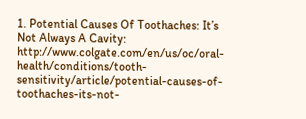1. Potential Causes Of Toothaches: It’s Not Always A Cavity: http://www.colgate.com/en/us/oc/oral-health/conditions/tooth-sensitivity/article/potential-causes-of-toothaches-its-not-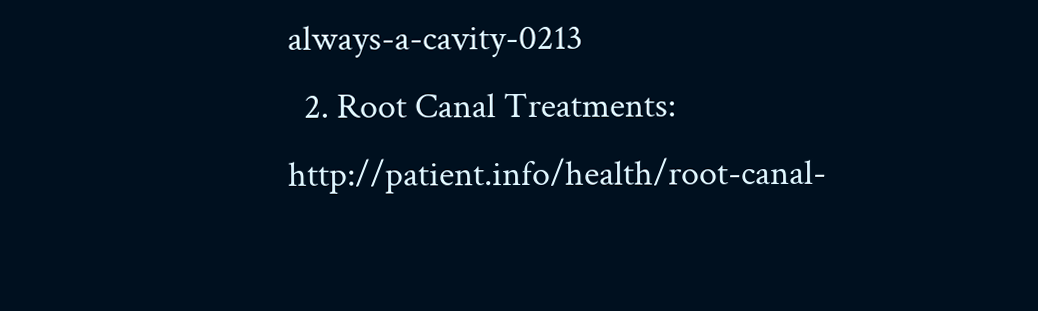always-a-cavity-0213
  2. Root Canal Treatments: http://patient.info/health/root-canal-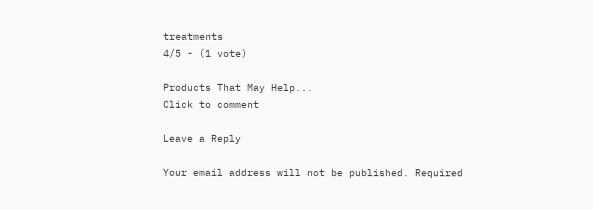treatments
4/5 - (1 vote)

Products That May Help...
Click to comment

Leave a Reply

Your email address will not be published. Required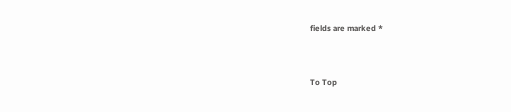fields are marked *


To Top